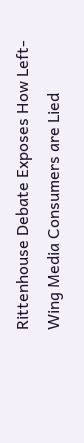Rittenhouse Debate Exposes How Left-Wing Media Consumers are Lied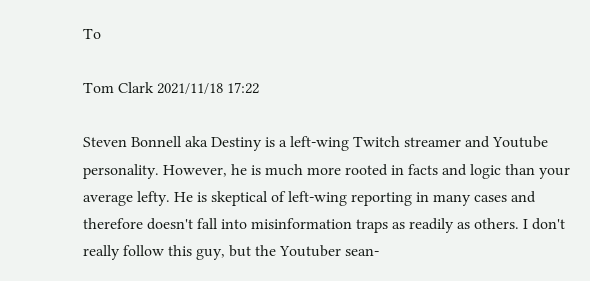To

Tom Clark 2021/11/18 17:22

Steven Bonnell aka Destiny is a left-wing Twitch streamer and Youtube personality. However, he is much more rooted in facts and logic than your average lefty. He is skeptical of left-wing reporting in many cases and therefore doesn't fall into misinformation traps as readily as others. I don't really follow this guy, but the Youtuber sean-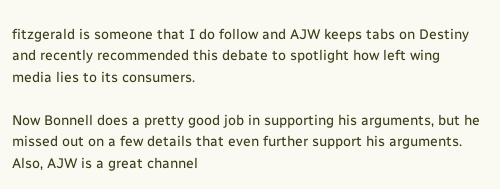fitzgerald is someone that I do follow and AJW keeps tabs on Destiny and recently recommended this debate to spotlight how left wing media lies to its consumers.

Now Bonnell does a pretty good job in supporting his arguments, but he missed out on a few details that even further support his arguments. Also, AJW is a great channel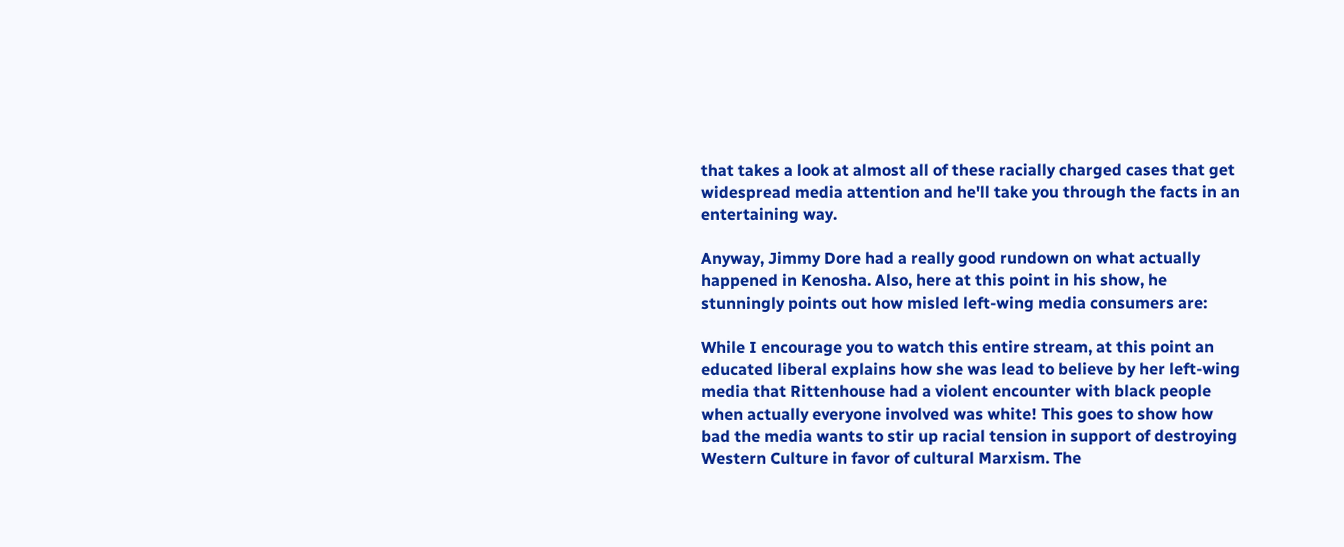that takes a look at almost all of these racially charged cases that get widespread media attention and he'll take you through the facts in an entertaining way.

Anyway, Jimmy Dore had a really good rundown on what actually happened in Kenosha. Also, here at this point in his show, he stunningly points out how misled left-wing media consumers are:

While I encourage you to watch this entire stream, at this point an educated liberal explains how she was lead to believe by her left-wing media that Rittenhouse had a violent encounter with black people when actually everyone involved was white! This goes to show how bad the media wants to stir up racial tension in support of destroying Western Culture in favor of cultural Marxism. The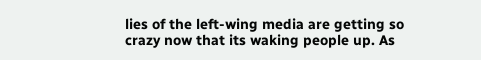lies of the left-wing media are getting so crazy now that its waking people up. As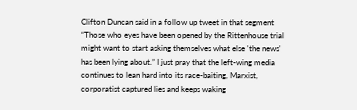Clifton Duncan said in a follow up tweet in that segment “Those who eyes have been opened by the Rittenhouse trial might want to start asking themselves what else 'the news' has been lying about.” I just pray that the left-wing media continues to lean hard into its race-baiting, Marxist, corporatist captured lies and keeps waking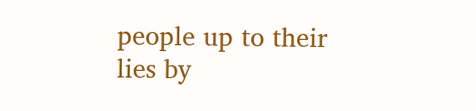people up to their lies by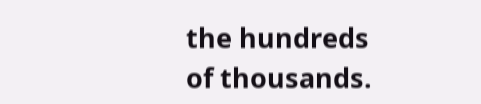the hundreds of thousands.